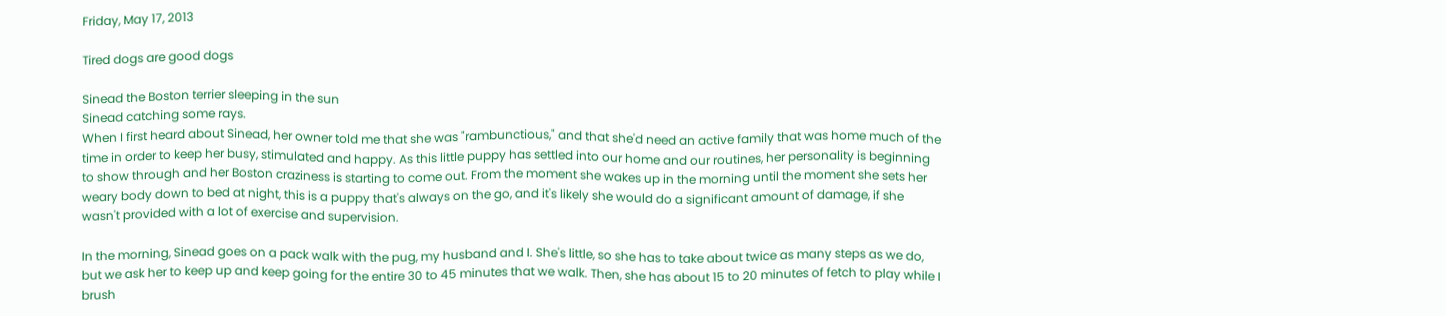Friday, May 17, 2013

Tired dogs are good dogs

Sinead the Boston terrier sleeping in the sun
Sinead catching some rays.
When I first heard about Sinead, her owner told me that she was "rambunctious," and that she'd need an active family that was home much of the time in order to keep her busy, stimulated and happy. As this little puppy has settled into our home and our routines, her personality is beginning to show through and her Boston craziness is starting to come out. From the moment she wakes up in the morning until the moment she sets her weary body down to bed at night, this is a puppy that's always on the go, and it's likely she would do a significant amount of damage, if she wasn't provided with a lot of exercise and supervision.

In the morning, Sinead goes on a pack walk with the pug, my husband and I. She's little, so she has to take about twice as many steps as we do, but we ask her to keep up and keep going for the entire 30 to 45 minutes that we walk. Then, she has about 15 to 20 minutes of fetch to play while I brush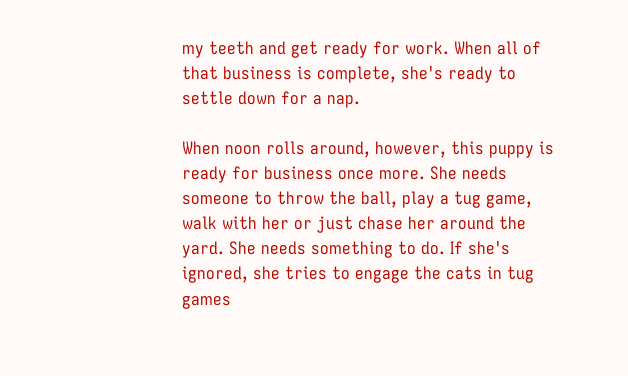my teeth and get ready for work. When all of that business is complete, she's ready to settle down for a nap.

When noon rolls around, however, this puppy is ready for business once more. She needs someone to throw the ball, play a tug game, walk with her or just chase her around the yard. She needs something to do. If she's ignored, she tries to engage the cats in tug games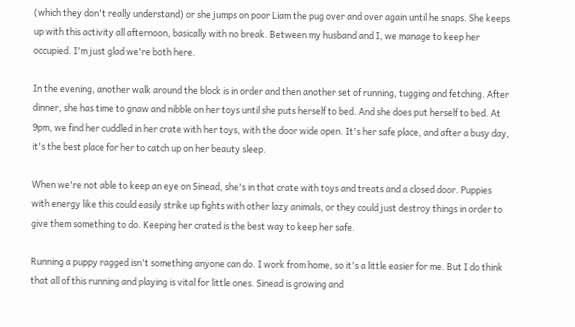(which they don't really understand) or she jumps on poor Liam the pug over and over again until he snaps. She keeps up with this activity all afternoon, basically with no break. Between my husband and I, we manage to keep her occupied. I'm just glad we're both here.

In the evening, another walk around the block is in order and then another set of running, tugging and fetching. After dinner, she has time to gnaw and nibble on her toys until she puts herself to bed. And she does put herself to bed. At 9pm, we find her cuddled in her crate with her toys, with the door wide open. It's her safe place, and after a busy day, it's the best place for her to catch up on her beauty sleep.

When we're not able to keep an eye on Sinead, she's in that crate with toys and treats and a closed door. Puppies with energy like this could easily strike up fights with other lazy animals, or they could just destroy things in order to give them something to do. Keeping her crated is the best way to keep her safe.

Running a puppy ragged isn't something anyone can do. I work from home, so it's a little easier for me. But I do think that all of this running and playing is vital for little ones. Sinead is growing and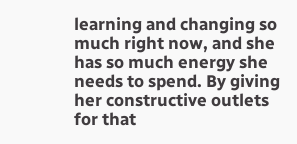learning and changing so much right now, and she has so much energy she needs to spend. By giving her constructive outlets for that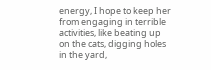energy, I hope to keep her from engaging in terrible activities, like beating up on the cats, digging holes in the yard,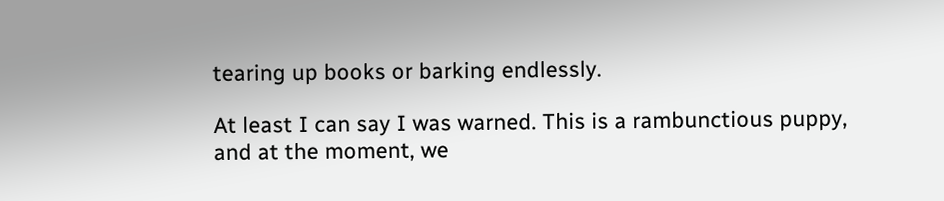tearing up books or barking endlessly.

At least I can say I was warned. This is a rambunctious puppy, and at the moment, we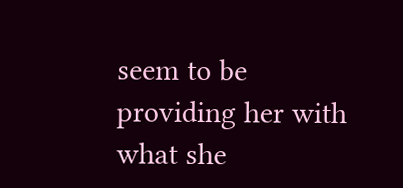seem to be providing her with what she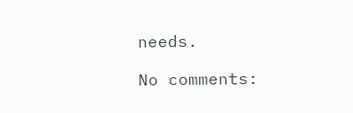needs.

No comments: